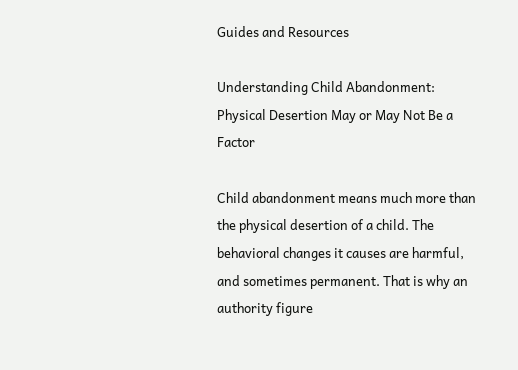Guides and Resources

Understanding Child Abandonment: Physical Desertion May or May Not Be a Factor

Child abandonment means much more than the physical desertion of a child. The behavioral changes it causes are harmful, and sometimes permanent. That is why an authority figure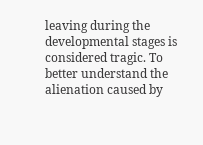leaving during the developmental stages is considered tragic. To better understand the alienation caused by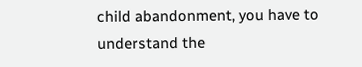child abandonment, you have to understand the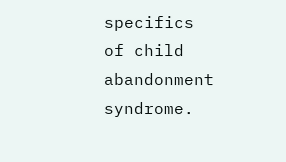specifics of child abandonment syndrome.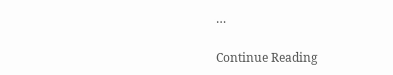…

Continue Reading